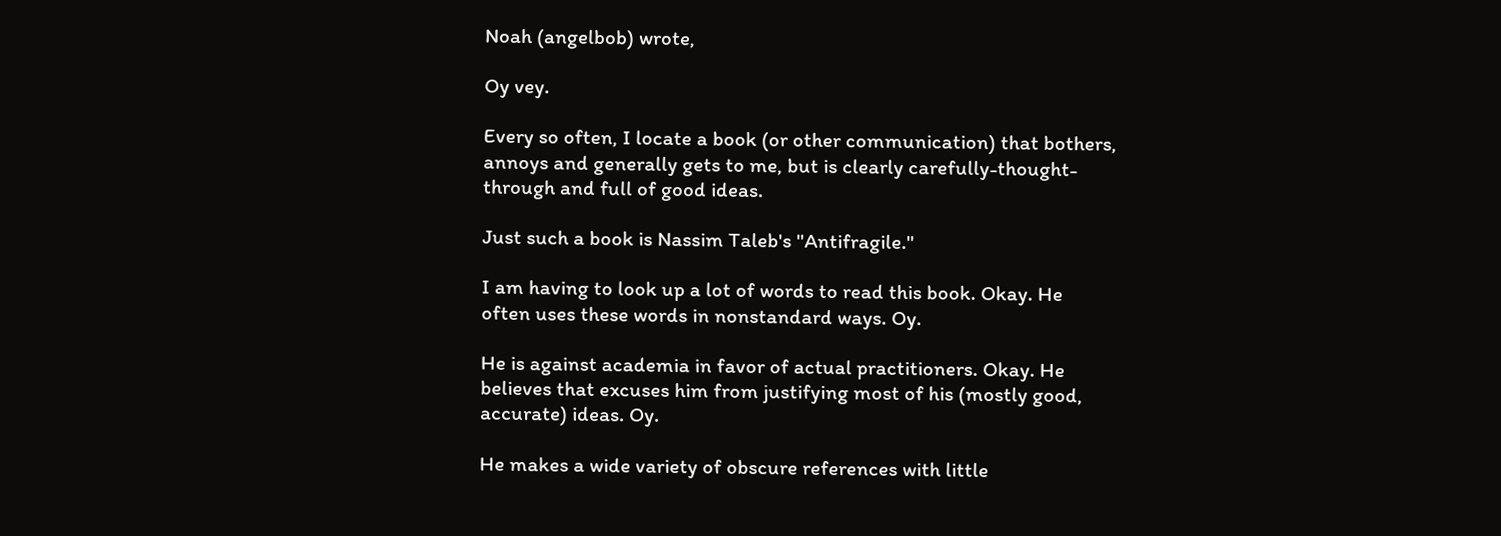Noah (angelbob) wrote,

Oy vey.

Every so often, I locate a book (or other communication) that bothers, annoys and generally gets to me, but is clearly carefully-thought-through and full of good ideas.

Just such a book is Nassim Taleb's "Antifragile."

I am having to look up a lot of words to read this book. Okay. He often uses these words in nonstandard ways. Oy.

He is against academia in favor of actual practitioners. Okay. He believes that excuses him from justifying most of his (mostly good, accurate) ideas. Oy.

He makes a wide variety of obscure references with little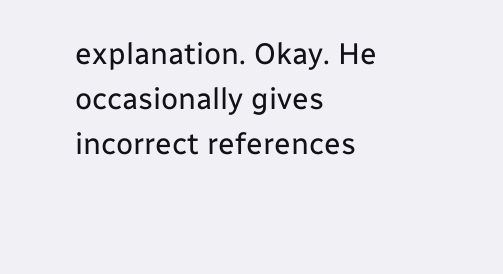explanation. Okay. He occasionally gives incorrect references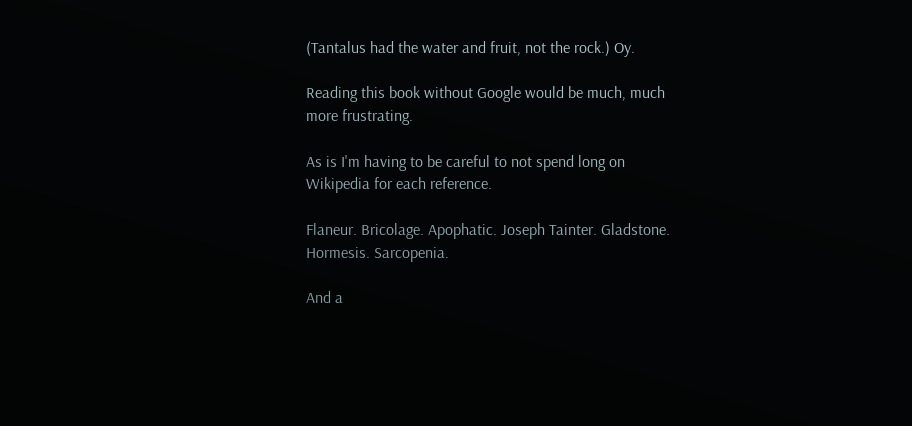(Tantalus had the water and fruit, not the rock.) Oy.

Reading this book without Google would be much, much more frustrating.

As is I'm having to be careful to not spend long on Wikipedia for each reference.

Flaneur. Bricolage. Apophatic. Joseph Tainter. Gladstone. Hormesis. Sarcopenia.

And a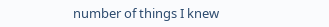number of things I knew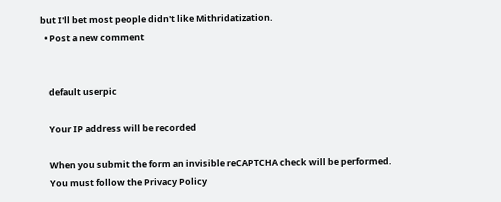but I'll bet most people didn't like Mithridatization.
  • Post a new comment


    default userpic

    Your IP address will be recorded

    When you submit the form an invisible reCAPTCHA check will be performed.
    You must follow the Privacy Policy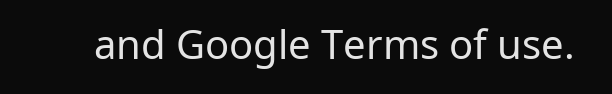and Google Terms of use.